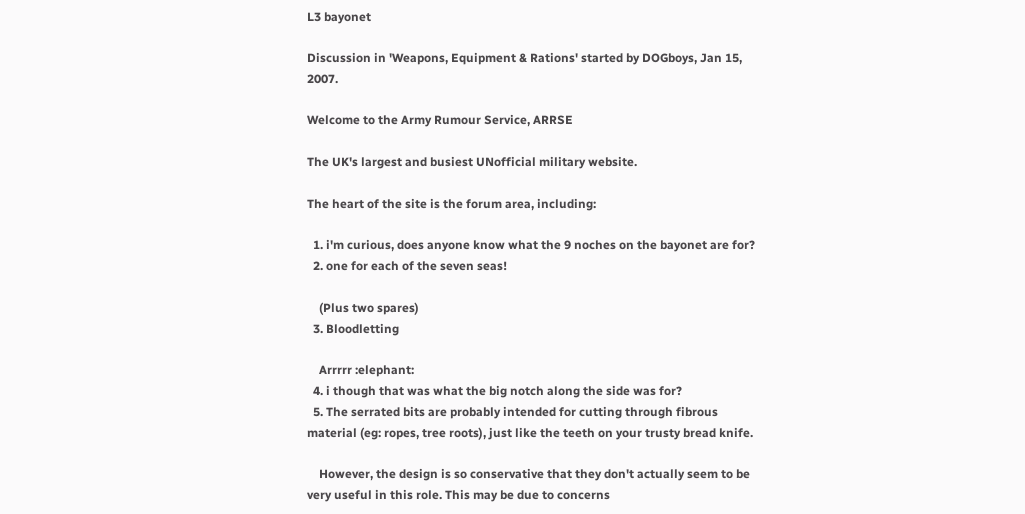L3 bayonet

Discussion in 'Weapons, Equipment & Rations' started by DOGboys, Jan 15, 2007.

Welcome to the Army Rumour Service, ARRSE

The UK's largest and busiest UNofficial military website.

The heart of the site is the forum area, including:

  1. i'm curious, does anyone know what the 9 noches on the bayonet are for?
  2. one for each of the seven seas!

    (Plus two spares)
  3. Bloodletting

    Arrrrr :elephant:
  4. i though that was what the big notch along the side was for?
  5. The serrated bits are probably intended for cutting through fibrous material (eg: ropes, tree roots), just like the teeth on your trusty bread knife.

    However, the design is so conservative that they don't actually seem to be very useful in this role. This may be due to concerns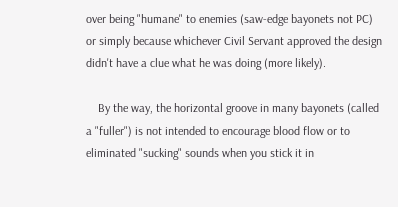over being "humane" to enemies (saw-edge bayonets not PC) or simply because whichever Civil Servant approved the design didn't have a clue what he was doing (more likely).

    By the way, the horizontal groove in many bayonets (called a "fuller") is not intended to encourage blood flow or to eliminated "sucking" sounds when you stick it in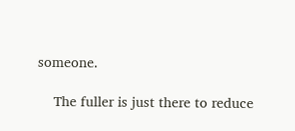someone.

    The fuller is just there to reduce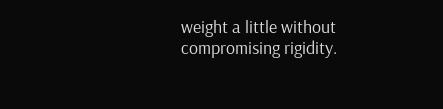weight a little without compromising rigidity.